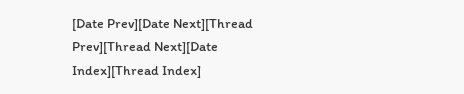[Date Prev][Date Next][Thread Prev][Thread Next][Date Index][Thread Index]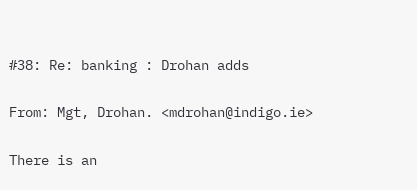#38: Re: banking : Drohan adds

From: Mgt, Drohan. <mdrohan@indigo.ie>

There is an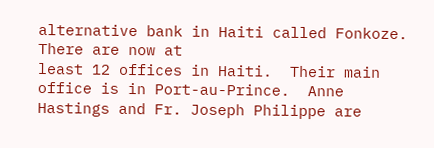alternative bank in Haiti called Fonkoze.  There are now at
least 12 offices in Haiti.  Their main office is in Port-au-Prince.  Anne
Hastings and Fr. Joseph Philippe are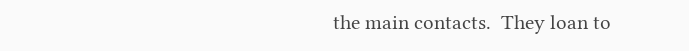the main contacts.  They loan to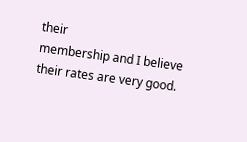their
membership and I believe their rates are very good.